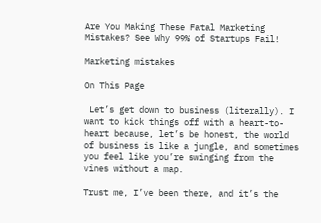Are You Making These Fatal Marketing Mistakes? See Why 99% of Startups Fail!

Marketing mistakes

On This Page

 Let’s get down to business (literally). I want to kick things off with a heart-to-heart because, let’s be honest, the world of business is like a jungle, and sometimes you feel like you’re swinging from the vines without a map.

Trust me, I’ve been there, and it’s the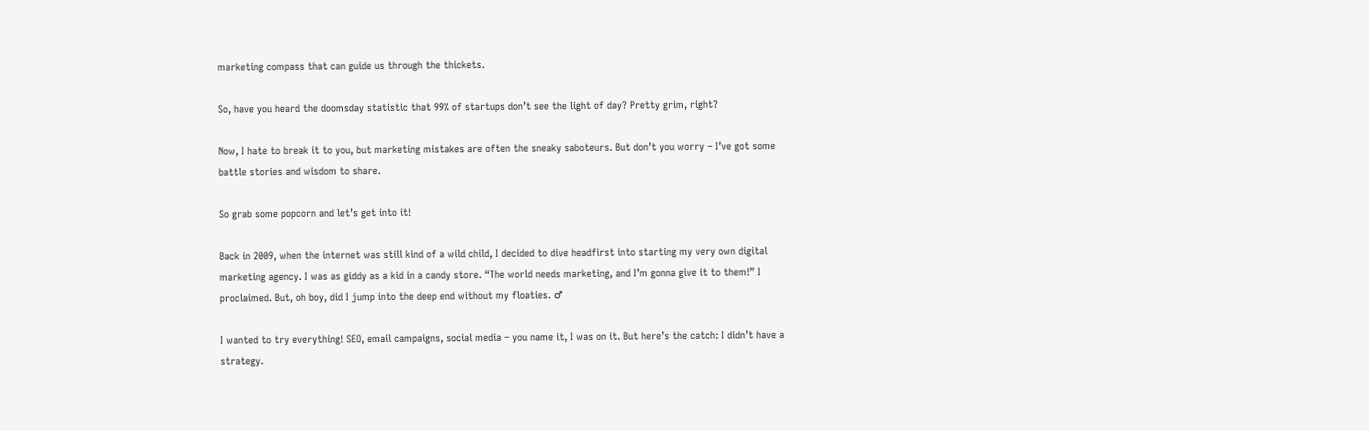marketing compass that can guide us through the thickets.

So, have you heard the doomsday statistic that 99% of startups don’t see the light of day? Pretty grim, right?

Now, I hate to break it to you, but marketing mistakes are often the sneaky saboteurs. But don’t you worry – I’ve got some battle stories and wisdom to share.

So grab some popcorn and let’s get into it!

Back in 2009, when the internet was still kind of a wild child, I decided to dive headfirst into starting my very own digital marketing agency. I was as giddy as a kid in a candy store. “The world needs marketing, and I’m gonna give it to them!” I proclaimed. But, oh boy, did I jump into the deep end without my floaties. ♂

I wanted to try everything! SEO, email campaigns, social media – you name it, I was on it. But here’s the catch: I didn’t have a strategy.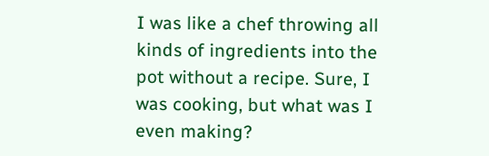I was like a chef throwing all kinds of ingredients into the pot without a recipe. Sure, I was cooking, but what was I even making?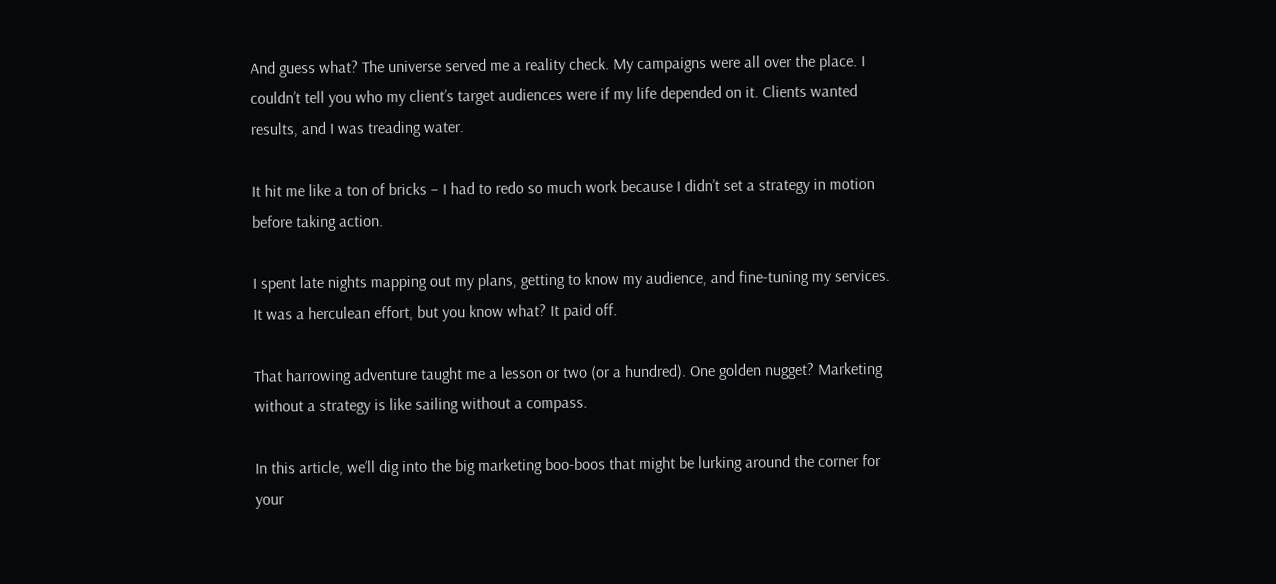And guess what? The universe served me a reality check. My campaigns were all over the place. I couldn’t tell you who my client’s target audiences were if my life depended on it. Clients wanted results, and I was treading water.

It hit me like a ton of bricks – I had to redo so much work because I didn’t set a strategy in motion before taking action.

I spent late nights mapping out my plans, getting to know my audience, and fine-tuning my services. It was a herculean effort, but you know what? It paid off.

That harrowing adventure taught me a lesson or two (or a hundred). One golden nugget? Marketing without a strategy is like sailing without a compass.

In this article, we’ll dig into the big marketing boo-boos that might be lurking around the corner for your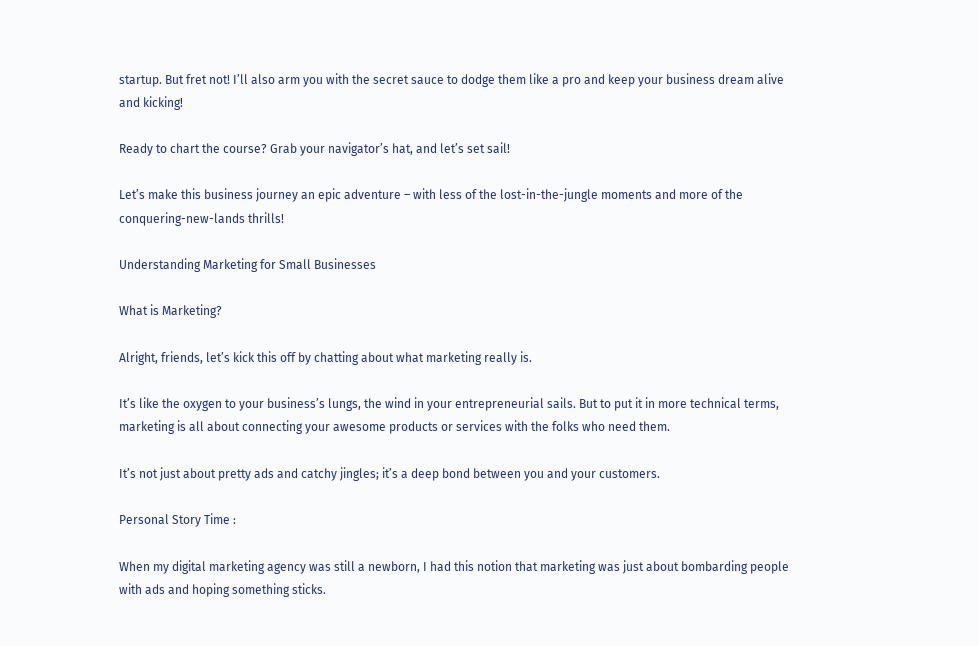startup. But fret not! I’ll also arm you with the secret sauce to dodge them like a pro and keep your business dream alive and kicking!

Ready to chart the course? Grab your navigator’s hat, and let’s set sail!

Let’s make this business journey an epic adventure – with less of the lost-in-the-jungle moments and more of the conquering-new-lands thrills!

Understanding Marketing for Small Businesses

What is Marketing?

Alright, friends, let’s kick this off by chatting about what marketing really is.

It’s like the oxygen to your business’s lungs, the wind in your entrepreneurial sails. But to put it in more technical terms, marketing is all about connecting your awesome products or services with the folks who need them.

It’s not just about pretty ads and catchy jingles; it’s a deep bond between you and your customers.

Personal Story Time :

When my digital marketing agency was still a newborn, I had this notion that marketing was just about bombarding people with ads and hoping something sticks.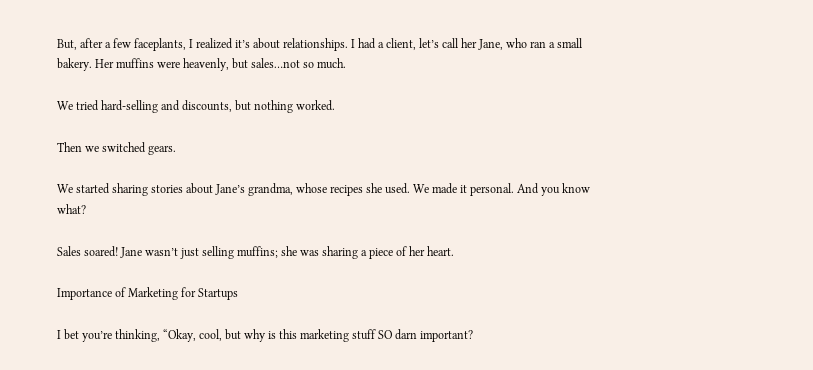But, after a few faceplants, I realized it’s about relationships. I had a client, let’s call her Jane, who ran a small bakery. Her muffins were heavenly, but sales…not so much.

We tried hard-selling and discounts, but nothing worked.

Then we switched gears.

We started sharing stories about Jane’s grandma, whose recipes she used. We made it personal. And you know what?

Sales soared! Jane wasn’t just selling muffins; she was sharing a piece of her heart.

Importance of Marketing for Startups

I bet you’re thinking, “Okay, cool, but why is this marketing stuff SO darn important?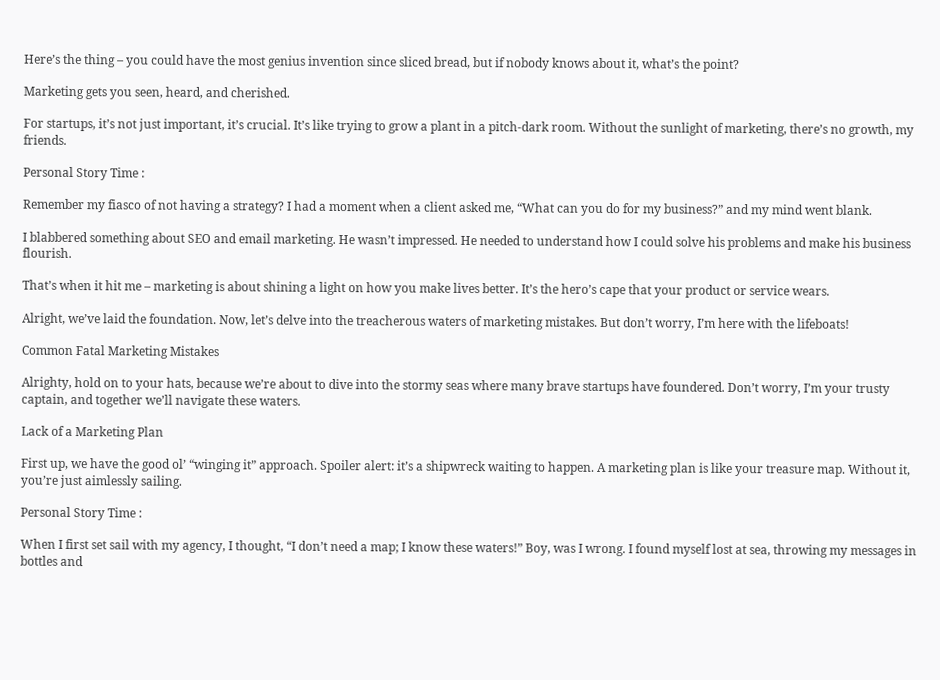Here’s the thing – you could have the most genius invention since sliced bread, but if nobody knows about it, what’s the point?

Marketing gets you seen, heard, and cherished.

For startups, it’s not just important, it’s crucial. It’s like trying to grow a plant in a pitch-dark room. Without the sunlight of marketing, there’s no growth, my friends.

Personal Story Time :

Remember my fiasco of not having a strategy? I had a moment when a client asked me, “What can you do for my business?” and my mind went blank.

I blabbered something about SEO and email marketing. He wasn’t impressed. He needed to understand how I could solve his problems and make his business flourish.

That’s when it hit me – marketing is about shining a light on how you make lives better. It’s the hero’s cape that your product or service wears.

Alright, we’ve laid the foundation. Now, let’s delve into the treacherous waters of marketing mistakes. But don’t worry, I’m here with the lifeboats!

Common Fatal Marketing Mistakes

Alrighty, hold on to your hats, because we’re about to dive into the stormy seas where many brave startups have foundered. Don’t worry, I’m your trusty captain, and together we’ll navigate these waters.

Lack of a Marketing Plan

First up, we have the good ol’ “winging it” approach. Spoiler alert: it’s a shipwreck waiting to happen. A marketing plan is like your treasure map. Without it, you’re just aimlessly sailing.

Personal Story Time :

When I first set sail with my agency, I thought, “I don’t need a map; I know these waters!” Boy, was I wrong. I found myself lost at sea, throwing my messages in bottles and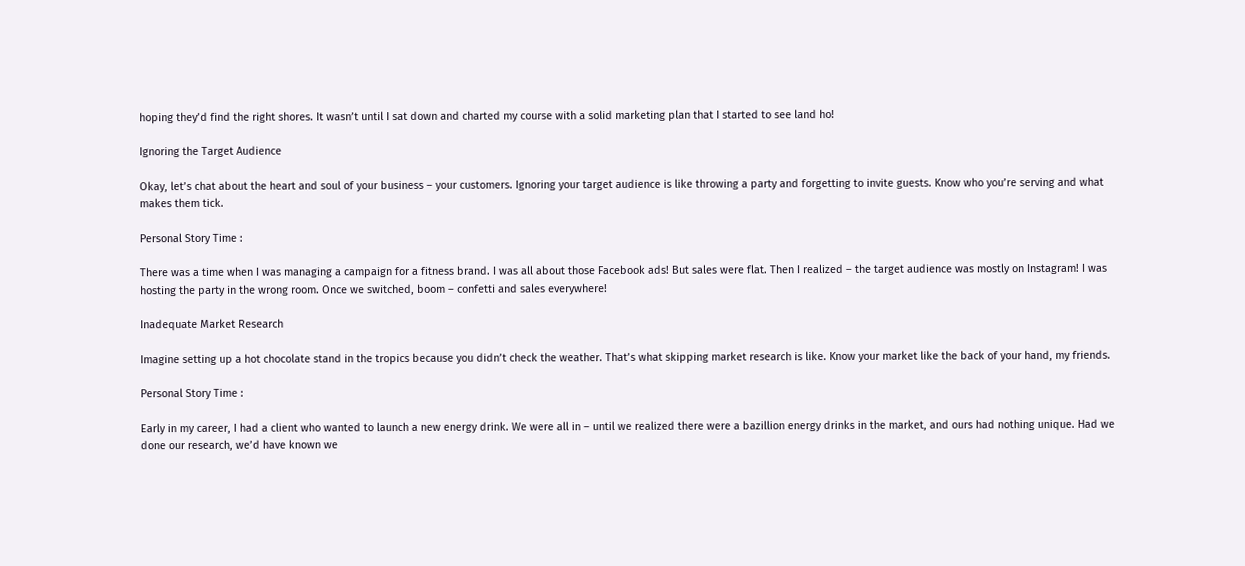hoping they’d find the right shores. It wasn’t until I sat down and charted my course with a solid marketing plan that I started to see land ho!

Ignoring the Target Audience

Okay, let’s chat about the heart and soul of your business – your customers. Ignoring your target audience is like throwing a party and forgetting to invite guests. Know who you’re serving and what makes them tick.

Personal Story Time :

There was a time when I was managing a campaign for a fitness brand. I was all about those Facebook ads! But sales were flat. Then I realized – the target audience was mostly on Instagram! I was hosting the party in the wrong room. Once we switched, boom – confetti and sales everywhere!

Inadequate Market Research

Imagine setting up a hot chocolate stand in the tropics because you didn’t check the weather. That’s what skipping market research is like. Know your market like the back of your hand, my friends.

Personal Story Time :

Early in my career, I had a client who wanted to launch a new energy drink. We were all in – until we realized there were a bazillion energy drinks in the market, and ours had nothing unique. Had we done our research, we’d have known we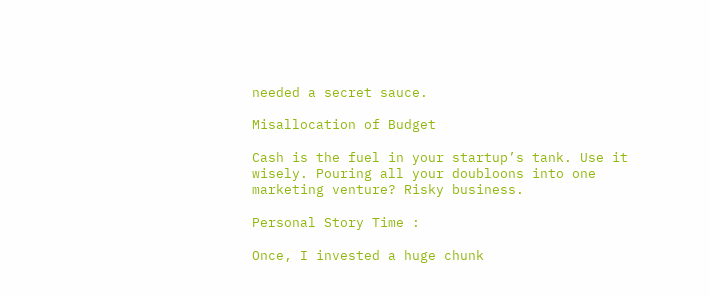needed a secret sauce.

Misallocation of Budget

Cash is the fuel in your startup’s tank. Use it wisely. Pouring all your doubloons into one marketing venture? Risky business.

Personal Story Time :

Once, I invested a huge chunk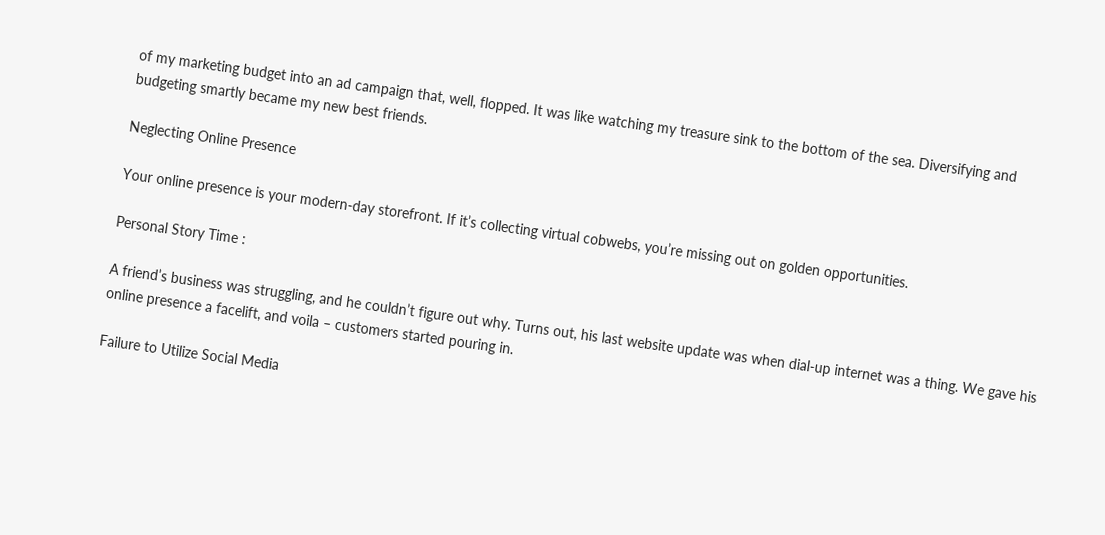of my marketing budget into an ad campaign that, well, flopped. It was like watching my treasure sink to the bottom of the sea. Diversifying and budgeting smartly became my new best friends.

Neglecting Online Presence

Your online presence is your modern-day storefront. If it’s collecting virtual cobwebs, you’re missing out on golden opportunities.

Personal Story Time :

A friend’s business was struggling, and he couldn’t figure out why. Turns out, his last website update was when dial-up internet was a thing. We gave his online presence a facelift, and voila – customers started pouring in.

Failure to Utilize Social Media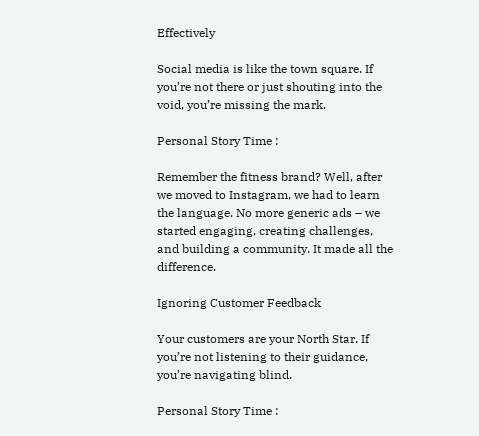Effectively

Social media is like the town square. If you’re not there or just shouting into the void, you’re missing the mark.

Personal Story Time :

Remember the fitness brand? Well, after we moved to Instagram, we had to learn the language. No more generic ads – we started engaging, creating challenges, and building a community. It made all the difference.

Ignoring Customer Feedback

Your customers are your North Star. If you’re not listening to their guidance, you’re navigating blind.

Personal Story Time :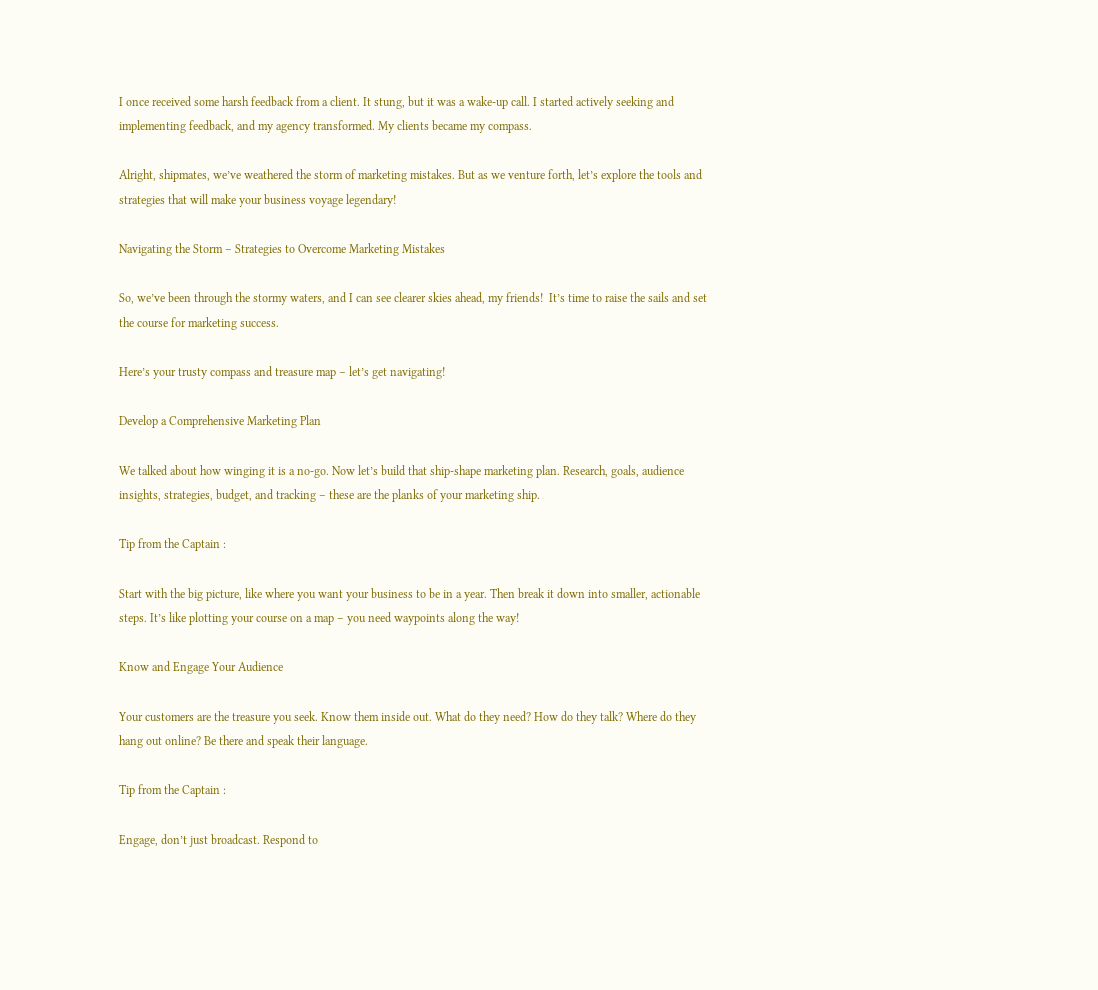I once received some harsh feedback from a client. It stung, but it was a wake-up call. I started actively seeking and implementing feedback, and my agency transformed. My clients became my compass.

Alright, shipmates, we’ve weathered the storm of marketing mistakes. But as we venture forth, let’s explore the tools and strategies that will make your business voyage legendary!

Navigating the Storm – Strategies to Overcome Marketing Mistakes

So, we’ve been through the stormy waters, and I can see clearer skies ahead, my friends!  It’s time to raise the sails and set the course for marketing success.

Here’s your trusty compass and treasure map – let’s get navigating!

Develop a Comprehensive Marketing Plan

We talked about how winging it is a no-go. Now let’s build that ship-shape marketing plan. Research, goals, audience insights, strategies, budget, and tracking – these are the planks of your marketing ship.

Tip from the Captain :

Start with the big picture, like where you want your business to be in a year. Then break it down into smaller, actionable steps. It’s like plotting your course on a map – you need waypoints along the way!

Know and Engage Your Audience

Your customers are the treasure you seek. Know them inside out. What do they need? How do they talk? Where do they hang out online? Be there and speak their language.

Tip from the Captain :

Engage, don’t just broadcast. Respond to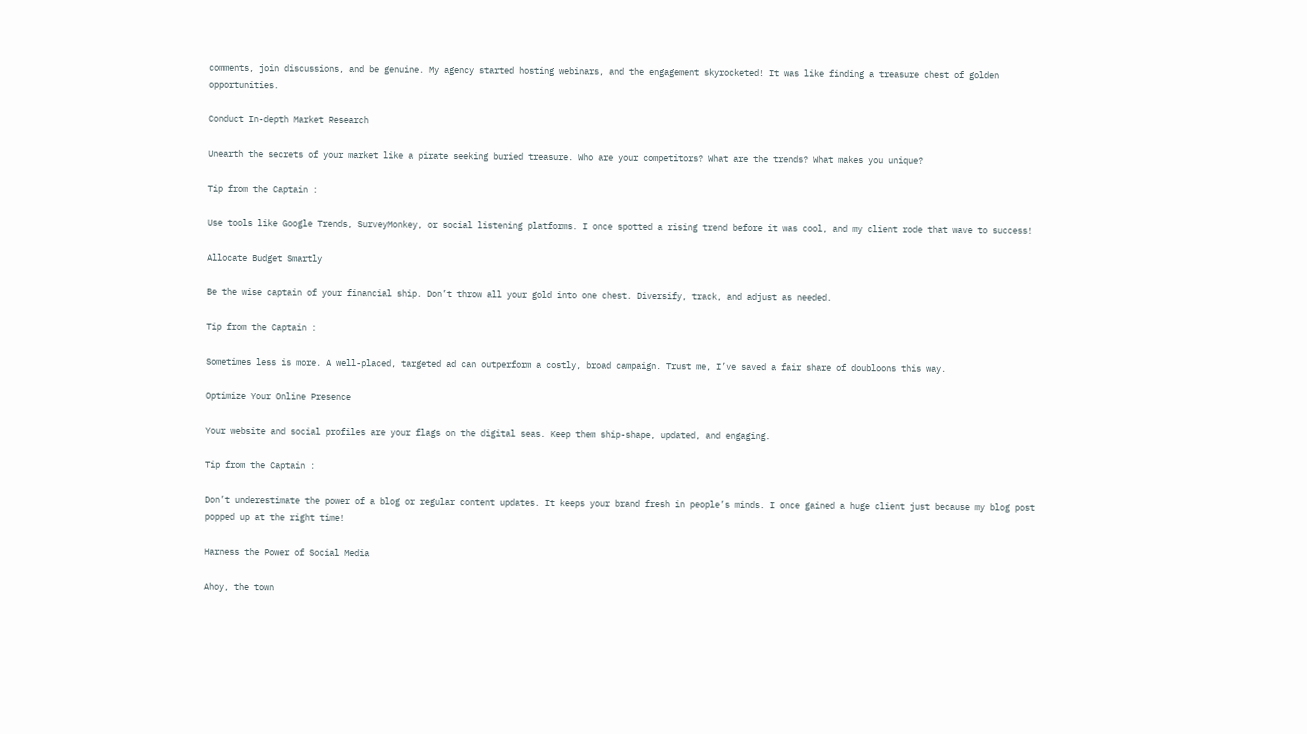comments, join discussions, and be genuine. My agency started hosting webinars, and the engagement skyrocketed! It was like finding a treasure chest of golden opportunities.

Conduct In-depth Market Research

Unearth the secrets of your market like a pirate seeking buried treasure. Who are your competitors? What are the trends? What makes you unique?

Tip from the Captain :

Use tools like Google Trends, SurveyMonkey, or social listening platforms. I once spotted a rising trend before it was cool, and my client rode that wave to success!

Allocate Budget Smartly

Be the wise captain of your financial ship. Don’t throw all your gold into one chest. Diversify, track, and adjust as needed.

Tip from the Captain :

Sometimes less is more. A well-placed, targeted ad can outperform a costly, broad campaign. Trust me, I’ve saved a fair share of doubloons this way.

Optimize Your Online Presence

Your website and social profiles are your flags on the digital seas. Keep them ship-shape, updated, and engaging.

Tip from the Captain :

Don’t underestimate the power of a blog or regular content updates. It keeps your brand fresh in people’s minds. I once gained a huge client just because my blog post popped up at the right time!

Harness the Power of Social Media

Ahoy, the town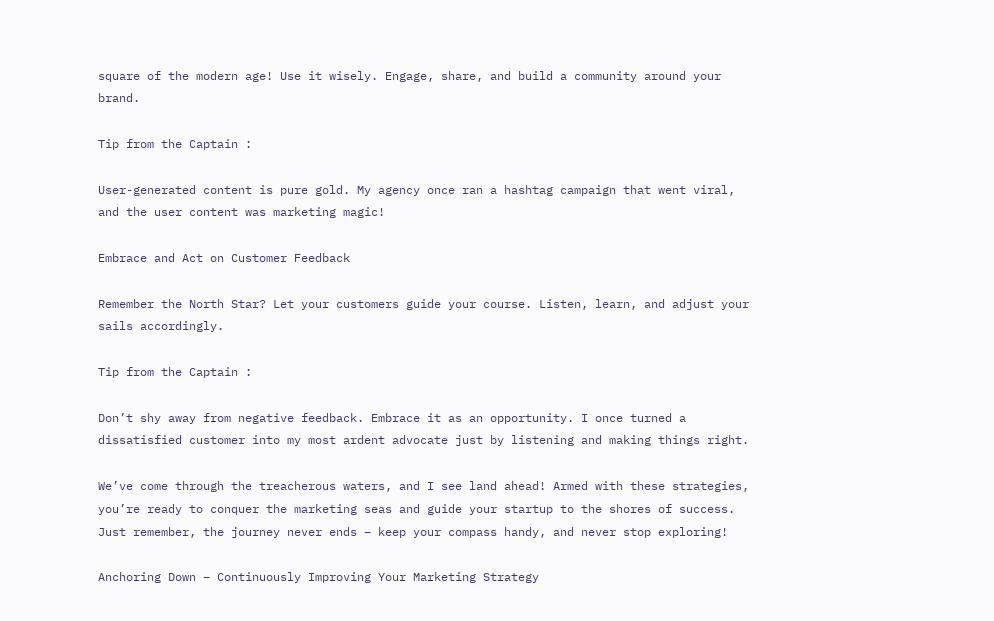square of the modern age! Use it wisely. Engage, share, and build a community around your brand.

Tip from the Captain :

User-generated content is pure gold. My agency once ran a hashtag campaign that went viral, and the user content was marketing magic!

Embrace and Act on Customer Feedback

Remember the North Star? Let your customers guide your course. Listen, learn, and adjust your sails accordingly.

Tip from the Captain :

Don’t shy away from negative feedback. Embrace it as an opportunity. I once turned a dissatisfied customer into my most ardent advocate just by listening and making things right.

We’ve come through the treacherous waters, and I see land ahead! Armed with these strategies, you’re ready to conquer the marketing seas and guide your startup to the shores of success. Just remember, the journey never ends – keep your compass handy, and never stop exploring!

Anchoring Down – Continuously Improving Your Marketing Strategy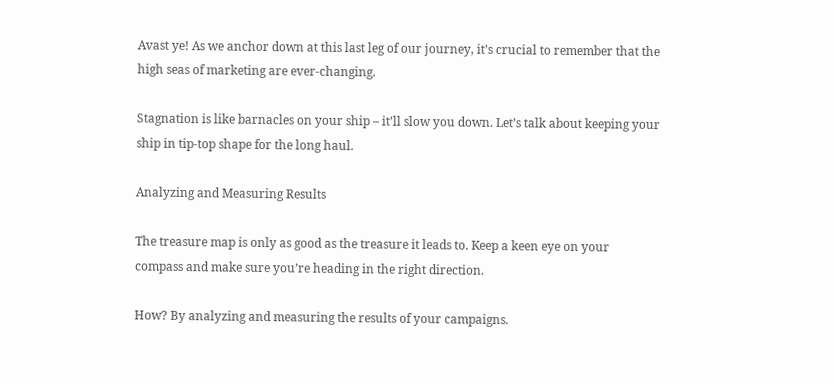Avast ye! As we anchor down at this last leg of our journey, it’s crucial to remember that the high seas of marketing are ever-changing.

Stagnation is like barnacles on your ship – it’ll slow you down. Let’s talk about keeping your ship in tip-top shape for the long haul.

Analyzing and Measuring Results

The treasure map is only as good as the treasure it leads to. Keep a keen eye on your compass and make sure you’re heading in the right direction.

How? By analyzing and measuring the results of your campaigns.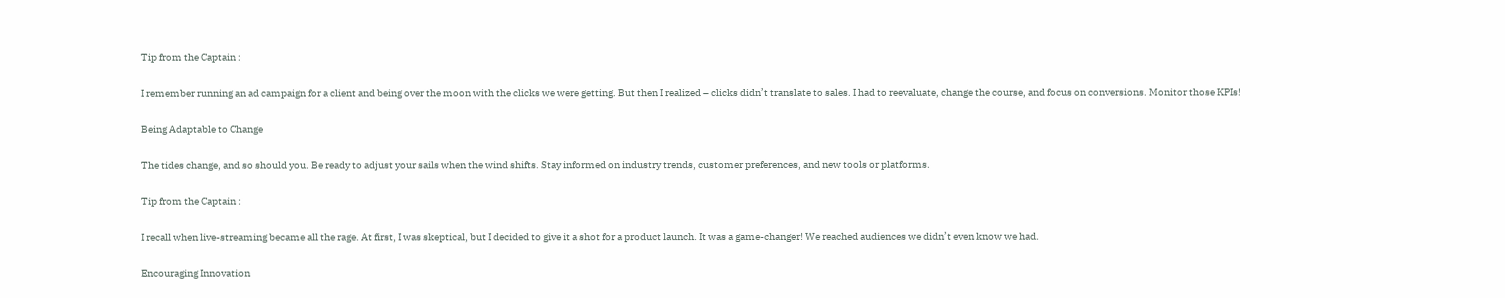Tip from the Captain :

I remember running an ad campaign for a client and being over the moon with the clicks we were getting. But then I realized – clicks didn’t translate to sales. I had to reevaluate, change the course, and focus on conversions. Monitor those KPIs!

Being Adaptable to Change

The tides change, and so should you. Be ready to adjust your sails when the wind shifts. Stay informed on industry trends, customer preferences, and new tools or platforms.

Tip from the Captain :

I recall when live-streaming became all the rage. At first, I was skeptical, but I decided to give it a shot for a product launch. It was a game-changer! We reached audiences we didn’t even know we had.

Encouraging Innovation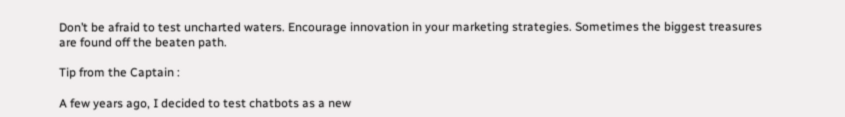Don’t be afraid to test uncharted waters. Encourage innovation in your marketing strategies. Sometimes the biggest treasures are found off the beaten path.

Tip from the Captain :

A few years ago, I decided to test chatbots as a new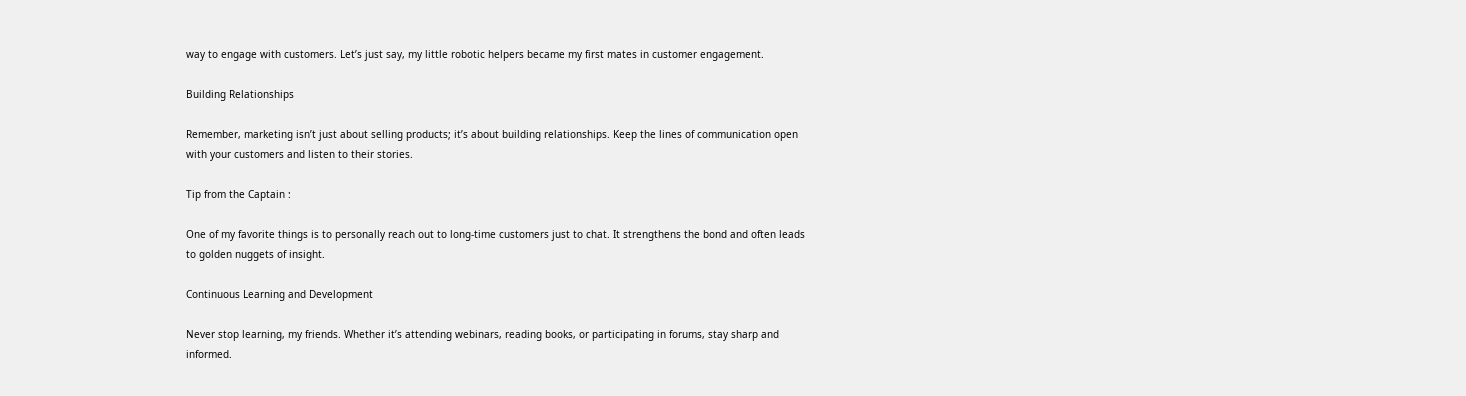way to engage with customers. Let’s just say, my little robotic helpers became my first mates in customer engagement.

Building Relationships

Remember, marketing isn’t just about selling products; it’s about building relationships. Keep the lines of communication open with your customers and listen to their stories.

Tip from the Captain :

One of my favorite things is to personally reach out to long-time customers just to chat. It strengthens the bond and often leads to golden nuggets of insight.

Continuous Learning and Development

Never stop learning, my friends. Whether it’s attending webinars, reading books, or participating in forums, stay sharp and informed.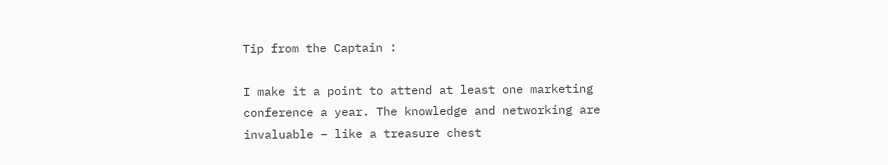Tip from the Captain :

I make it a point to attend at least one marketing conference a year. The knowledge and networking are invaluable – like a treasure chest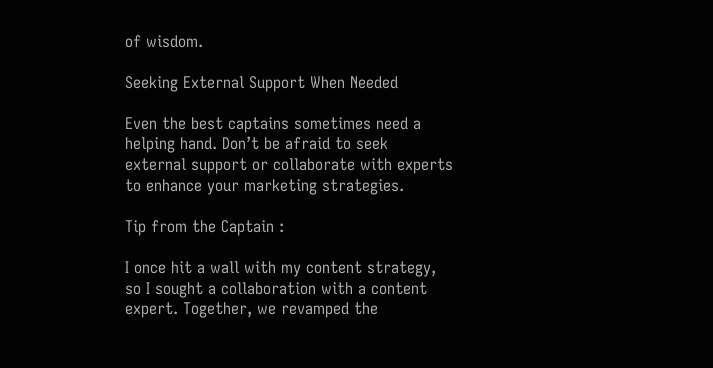of wisdom.

Seeking External Support When Needed

Even the best captains sometimes need a helping hand. Don’t be afraid to seek external support or collaborate with experts to enhance your marketing strategies.

Tip from the Captain :

I once hit a wall with my content strategy, so I sought a collaboration with a content expert. Together, we revamped the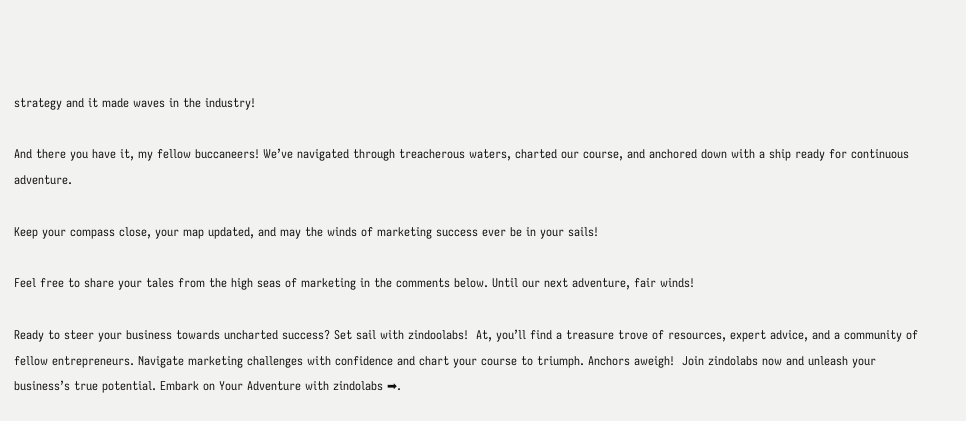strategy and it made waves in the industry!

And there you have it, my fellow buccaneers! We’ve navigated through treacherous waters, charted our course, and anchored down with a ship ready for continuous adventure.

Keep your compass close, your map updated, and may the winds of marketing success ever be in your sails!

Feel free to share your tales from the high seas of marketing in the comments below. Until our next adventure, fair winds!

Ready to steer your business towards uncharted success? Set sail with zindoolabs!  At, you’ll find a treasure trove of resources, expert advice, and a community of fellow entrepreneurs. Navigate marketing challenges with confidence and chart your course to triumph. Anchors aweigh!  Join zindolabs now and unleash your business’s true potential. Embark on Your Adventure with zindolabs ➡.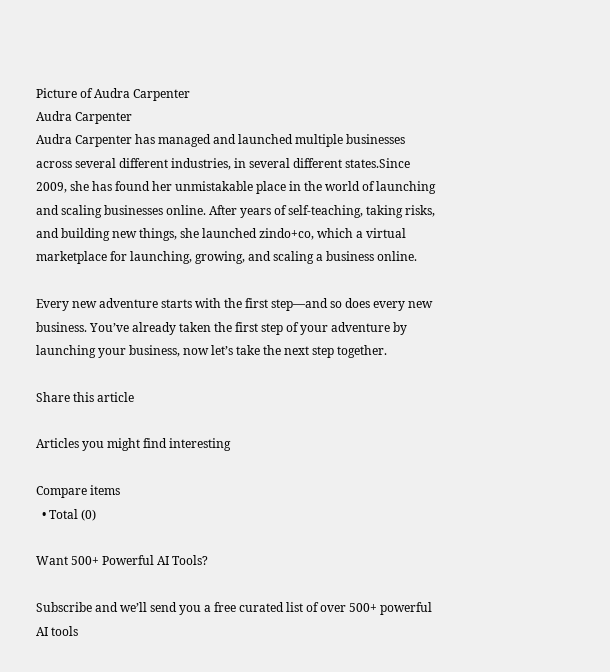Picture of Audra Carpenter
Audra Carpenter
Audra Carpenter has managed and launched multiple businesses across several different industries, in several different states.Since 2009, she has found her unmistakable place in the world of launching and scaling businesses online. After years of self-teaching, taking risks, and building new things, she launched zindo+co, which a virtual marketplace for launching, growing, and scaling a business online.

Every new adventure starts with the first step—and so does every new business. You’ve already taken the first step of your adventure by launching your business, now let’s take the next step together.

Share this article

Articles you might find interesting

Compare items
  • Total (0)

Want 500+ Powerful AI Tools?

Subscribe and we’ll send you a free curated list of over 500+ powerful AI tools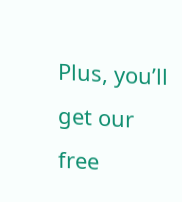Plus, you’ll get our free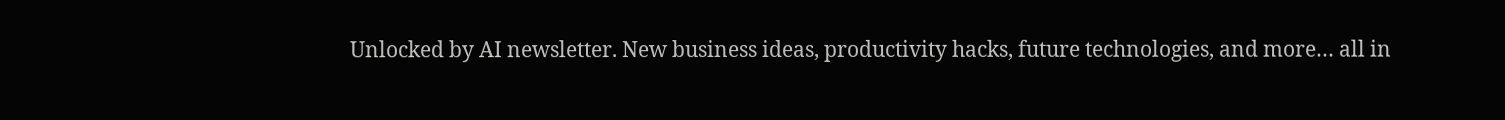Unlocked by AI newsletter. New business ideas, productivity hacks, future technologies, and more… all in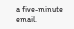a five-minute email.